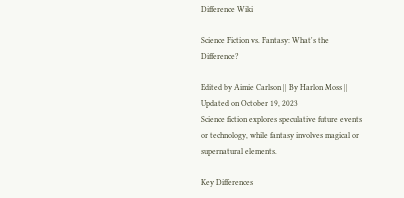Difference Wiki

Science Fiction vs. Fantasy: What's the Difference?

Edited by Aimie Carlson || By Harlon Moss || Updated on October 19, 2023
Science fiction explores speculative future events or technology, while fantasy involves magical or supernatural elements.

Key Differences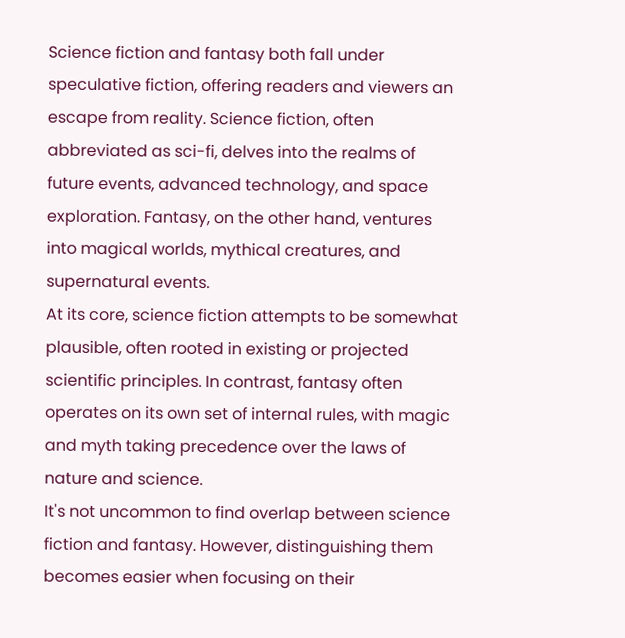Science fiction and fantasy both fall under speculative fiction, offering readers and viewers an escape from reality. Science fiction, often abbreviated as sci-fi, delves into the realms of future events, advanced technology, and space exploration. Fantasy, on the other hand, ventures into magical worlds, mythical creatures, and supernatural events.
At its core, science fiction attempts to be somewhat plausible, often rooted in existing or projected scientific principles. In contrast, fantasy often operates on its own set of internal rules, with magic and myth taking precedence over the laws of nature and science.
It's not uncommon to find overlap between science fiction and fantasy. However, distinguishing them becomes easier when focusing on their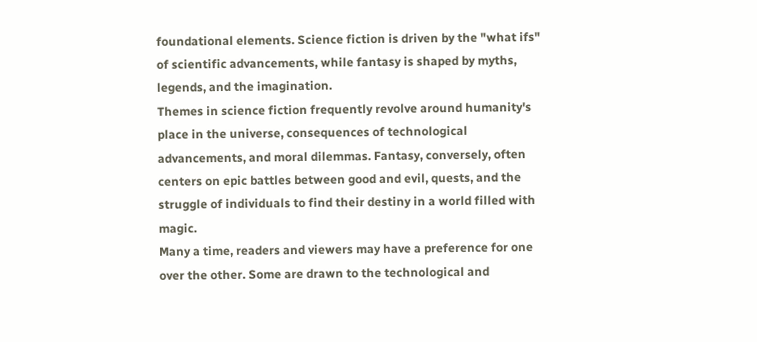foundational elements. Science fiction is driven by the "what ifs" of scientific advancements, while fantasy is shaped by myths, legends, and the imagination.
Themes in science fiction frequently revolve around humanity's place in the universe, consequences of technological advancements, and moral dilemmas. Fantasy, conversely, often centers on epic battles between good and evil, quests, and the struggle of individuals to find their destiny in a world filled with magic.
Many a time, readers and viewers may have a preference for one over the other. Some are drawn to the technological and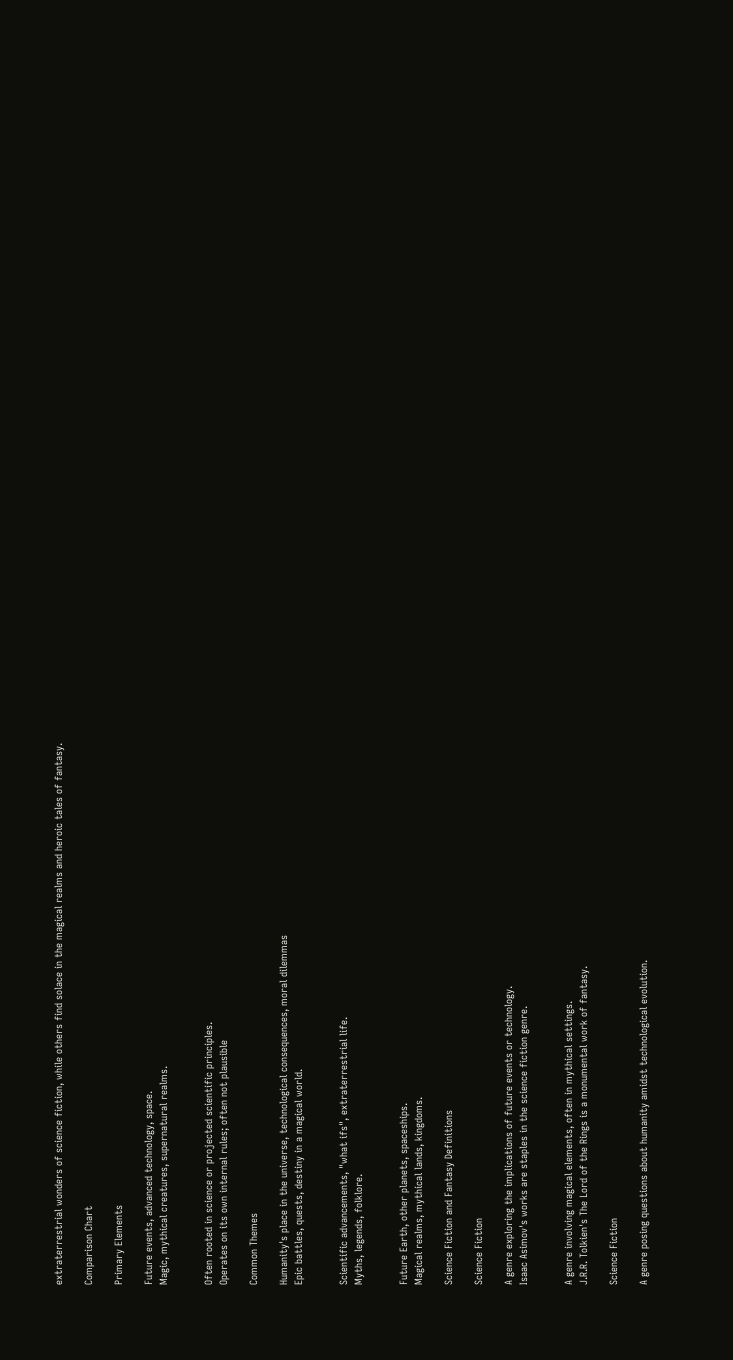extraterrestrial wonders of science fiction, while others find solace in the magical realms and heroic tales of fantasy.

Comparison Chart

Primary Elements

Future events, advanced technology, space.
Magic, mythical creatures, supernatural realms.


Often rooted in science or projected scientific principles.
Operates on its own internal rules; often not plausible

Common Themes

Humanity's place in the universe, technological consequences, moral dilemmas
Epic battles, quests, destiny in a magical world.


Scientific advancements, "what ifs", extraterrestrial life.
Myths, legends, folklore.


Future Earth, other planets, spaceships.
Magical realms, mythical lands, kingdoms.

Science Fiction and Fantasy Definitions

Science Fiction

A genre exploring the implications of future events or technology.
Isaac Asimov's works are staples in the science fiction genre.


A genre involving magical elements, often in mythical settings.
J.R.R. Tolkien's The Lord of the Rings is a monumental work of fantasy.

Science Fiction

A genre posing questions about humanity amidst technological evolution.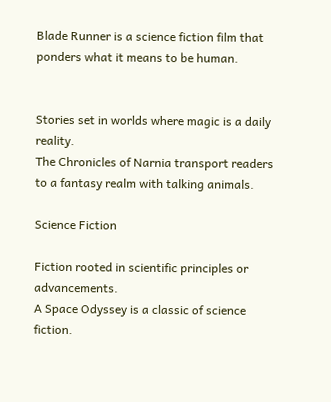Blade Runner is a science fiction film that ponders what it means to be human.


Stories set in worlds where magic is a daily reality.
The Chronicles of Narnia transport readers to a fantasy realm with talking animals.

Science Fiction

Fiction rooted in scientific principles or advancements.
A Space Odyssey is a classic of science fiction.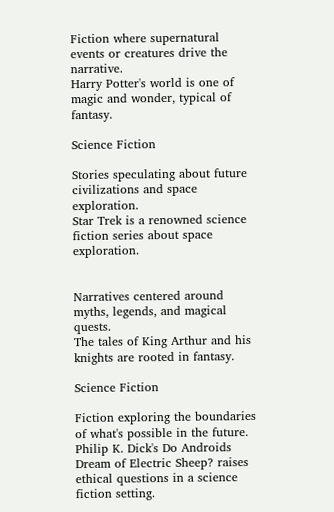Fiction where supernatural events or creatures drive the narrative.
Harry Potter's world is one of magic and wonder, typical of fantasy.

Science Fiction

Stories speculating about future civilizations and space exploration.
Star Trek is a renowned science fiction series about space exploration.


Narratives centered around myths, legends, and magical quests.
The tales of King Arthur and his knights are rooted in fantasy.

Science Fiction

Fiction exploring the boundaries of what's possible in the future.
Philip K. Dick's Do Androids Dream of Electric Sheep? raises ethical questions in a science fiction setting.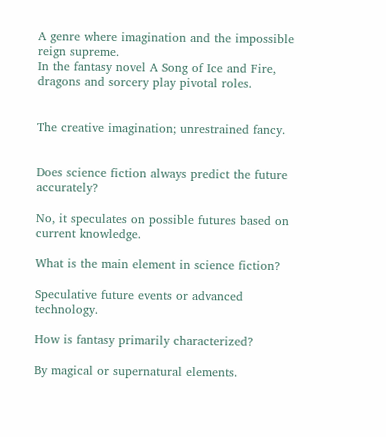A genre where imagination and the impossible reign supreme.
In the fantasy novel A Song of Ice and Fire, dragons and sorcery play pivotal roles.


The creative imagination; unrestrained fancy.


Does science fiction always predict the future accurately?

No, it speculates on possible futures based on current knowledge.

What is the main element in science fiction?

Speculative future events or advanced technology.

How is fantasy primarily characterized?

By magical or supernatural elements.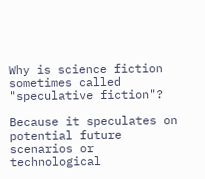Why is science fiction sometimes called "speculative fiction"?

Because it speculates on potential future scenarios or technological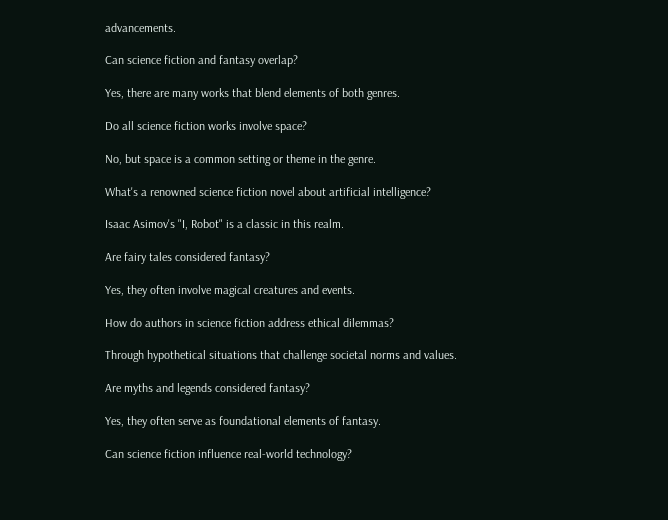advancements.

Can science fiction and fantasy overlap?

Yes, there are many works that blend elements of both genres.

Do all science fiction works involve space?

No, but space is a common setting or theme in the genre.

What's a renowned science fiction novel about artificial intelligence?

Isaac Asimov's "I, Robot" is a classic in this realm.

Are fairy tales considered fantasy?

Yes, they often involve magical creatures and events.

How do authors in science fiction address ethical dilemmas?

Through hypothetical situations that challenge societal norms and values.

Are myths and legends considered fantasy?

Yes, they often serve as foundational elements of fantasy.

Can science fiction influence real-world technology?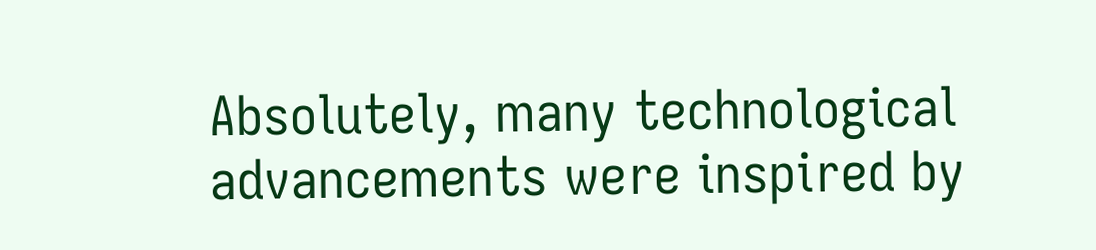Absolutely, many technological advancements were inspired by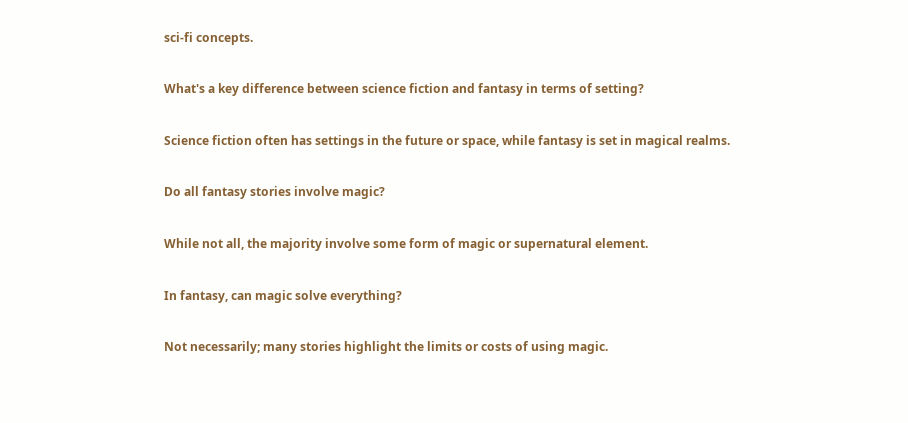sci-fi concepts.

What's a key difference between science fiction and fantasy in terms of setting?

Science fiction often has settings in the future or space, while fantasy is set in magical realms.

Do all fantasy stories involve magic?

While not all, the majority involve some form of magic or supernatural element.

In fantasy, can magic solve everything?

Not necessarily; many stories highlight the limits or costs of using magic.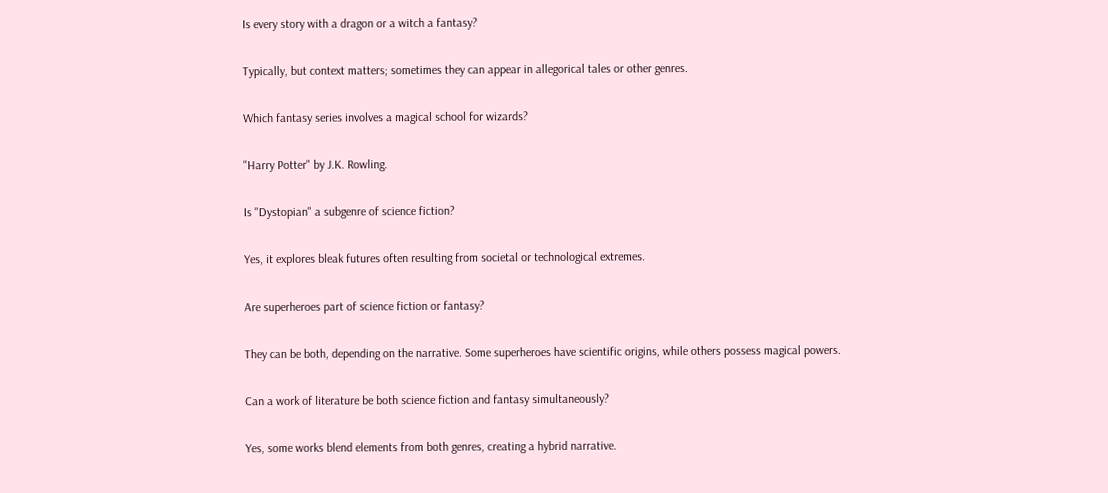Is every story with a dragon or a witch a fantasy?

Typically, but context matters; sometimes they can appear in allegorical tales or other genres.

Which fantasy series involves a magical school for wizards?

"Harry Potter" by J.K. Rowling.

Is "Dystopian" a subgenre of science fiction?

Yes, it explores bleak futures often resulting from societal or technological extremes.

Are superheroes part of science fiction or fantasy?

They can be both, depending on the narrative. Some superheroes have scientific origins, while others possess magical powers.

Can a work of literature be both science fiction and fantasy simultaneously?

Yes, some works blend elements from both genres, creating a hybrid narrative.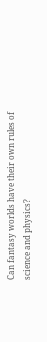Can fantasy worlds have their own rules of science and physics?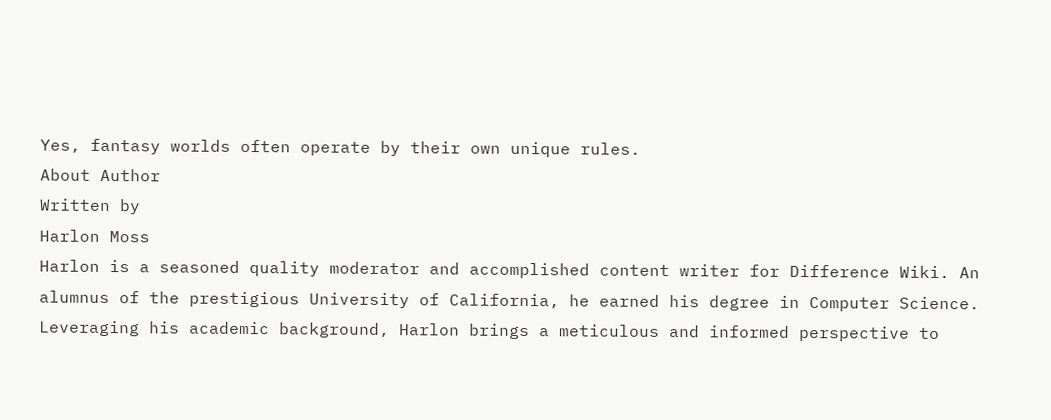Yes, fantasy worlds often operate by their own unique rules.
About Author
Written by
Harlon Moss
Harlon is a seasoned quality moderator and accomplished content writer for Difference Wiki. An alumnus of the prestigious University of California, he earned his degree in Computer Science. Leveraging his academic background, Harlon brings a meticulous and informed perspective to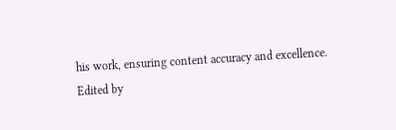his work, ensuring content accuracy and excellence.
Edited by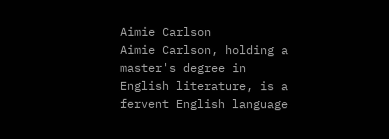Aimie Carlson
Aimie Carlson, holding a master's degree in English literature, is a fervent English language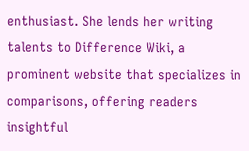enthusiast. She lends her writing talents to Difference Wiki, a prominent website that specializes in comparisons, offering readers insightful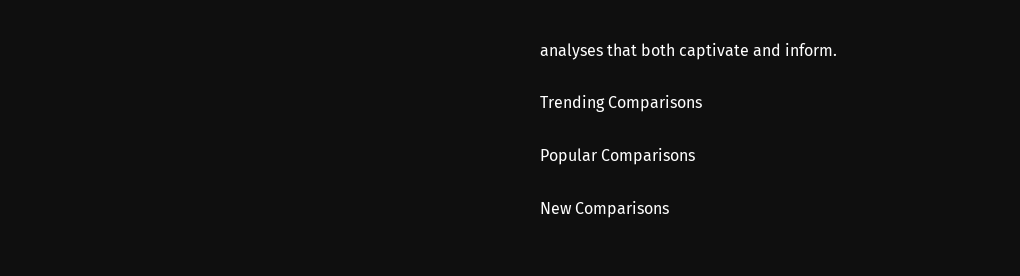analyses that both captivate and inform.

Trending Comparisons

Popular Comparisons

New Comparisons